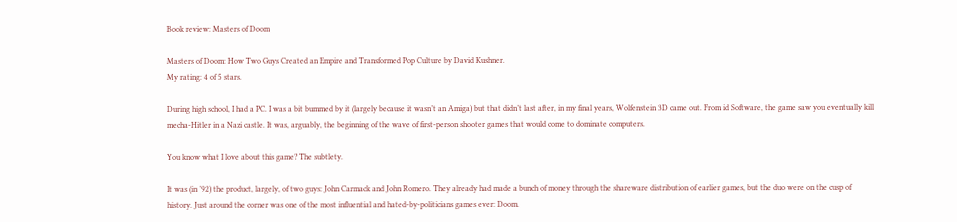Book review: Masters of Doom

Masters of Doom: How Two Guys Created an Empire and Transformed Pop Culture by David Kushner.
My rating: 4 of 5 stars.

During high school, I had a PC. I was a bit bummed by it (largely because it wasn’t an Amiga) but that didn’t last after, in my final years, Wolfenstein 3D came out. From id Software, the game saw you eventually kill mecha-Hitler in a Nazi castle. It was, arguably, the beginning of the wave of first-person shooter games that would come to dominate computers.

You know what I love about this game? The subtlety.

It was (in ’92) the product, largely, of two guys: John Carmack and John Romero. They already had made a bunch of money through the shareware distribution of earlier games, but the duo were on the cusp of history. Just around the corner was one of the most influential and hated-by-politicians games ever: Doom.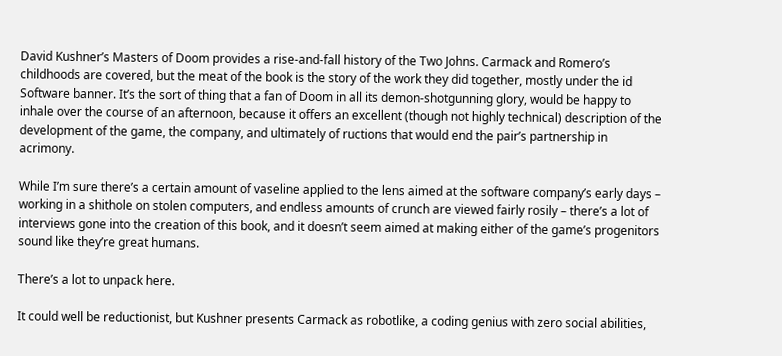David Kushner’s Masters of Doom provides a rise-and-fall history of the Two Johns. Carmack and Romero’s childhoods are covered, but the meat of the book is the story of the work they did together, mostly under the id Software banner. It’s the sort of thing that a fan of Doom in all its demon-shotgunning glory, would be happy to inhale over the course of an afternoon, because it offers an excellent (though not highly technical) description of the development of the game, the company, and ultimately of ructions that would end the pair’s partnership in acrimony.

While I’m sure there’s a certain amount of vaseline applied to the lens aimed at the software company’s early days – working in a shithole on stolen computers, and endless amounts of crunch are viewed fairly rosily – there’s a lot of interviews gone into the creation of this book, and it doesn’t seem aimed at making either of the game’s progenitors sound like they’re great humans.

There’s a lot to unpack here.

It could well be reductionist, but Kushner presents Carmack as robotlike, a coding genius with zero social abilities,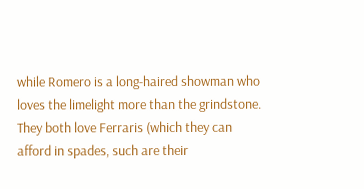while Romero is a long-haired showman who loves the limelight more than the grindstone. They both love Ferraris (which they can afford in spades, such are their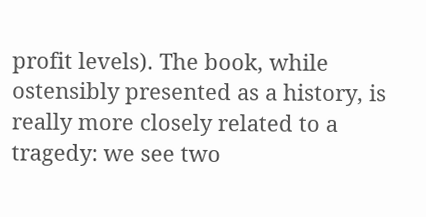profit levels). The book, while ostensibly presented as a history, is really more closely related to a tragedy: we see two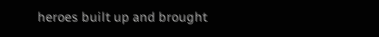heroes built up and brought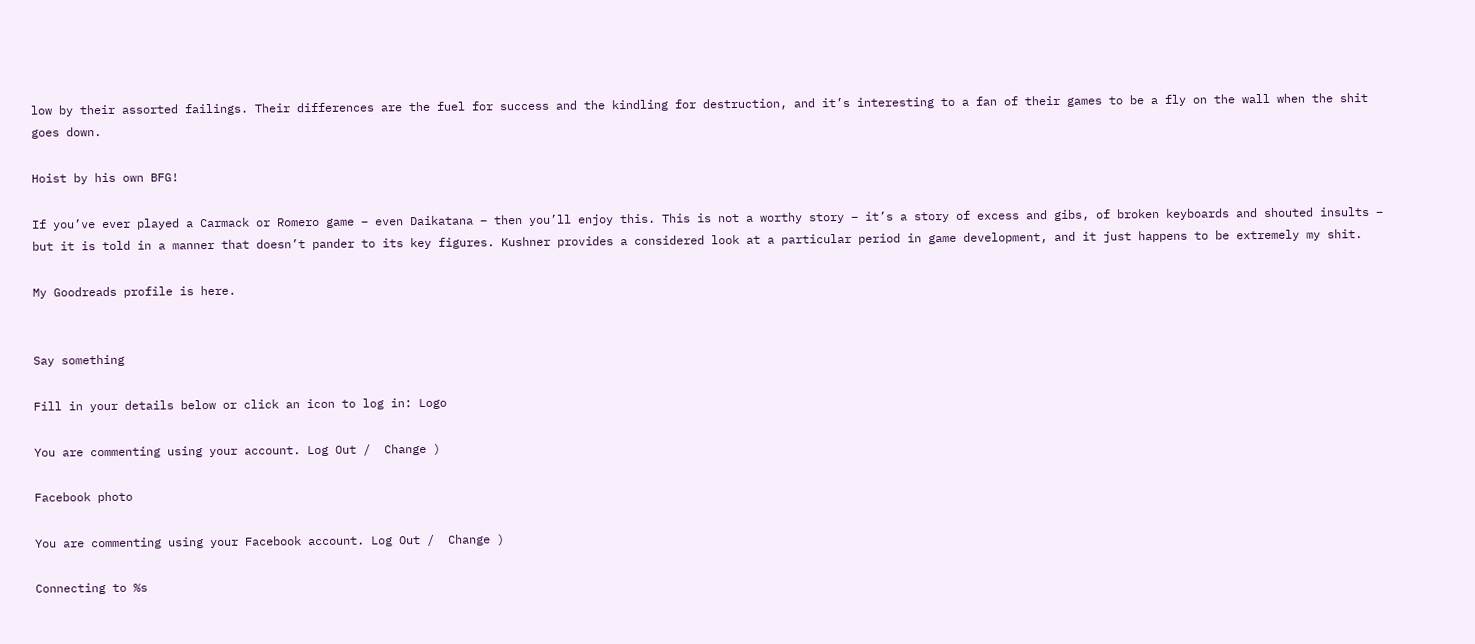low by their assorted failings. Their differences are the fuel for success and the kindling for destruction, and it’s interesting to a fan of their games to be a fly on the wall when the shit goes down.

Hoist by his own BFG!

If you’ve ever played a Carmack or Romero game – even Daikatana – then you’ll enjoy this. This is not a worthy story – it’s a story of excess and gibs, of broken keyboards and shouted insults – but it is told in a manner that doesn’t pander to its key figures. Kushner provides a considered look at a particular period in game development, and it just happens to be extremely my shit.

My Goodreads profile is here.


Say something

Fill in your details below or click an icon to log in: Logo

You are commenting using your account. Log Out /  Change )

Facebook photo

You are commenting using your Facebook account. Log Out /  Change )

Connecting to %s